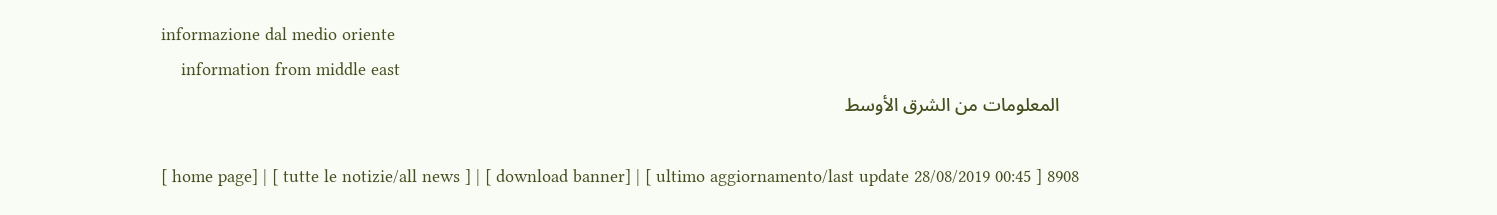informazione dal medio oriente
    information from middle east
    المعلومات من الشرق الأوسط

[ home page] | [ tutte le notizie/all news ] | [ download banner] | [ ultimo aggiornamento/last update 28/08/2019 00:45 ] 8908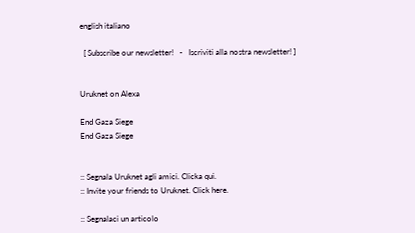english italiano

  [ Subscribe our newsletter!   -   Iscriviti alla nostra newsletter! ]


Uruknet on Alexa

End Gaza Siege
End Gaza Siege


:: Segnala Uruknet agli amici. Clicka qui.
:: Invite your friends to Uruknet. Click here.

:: Segnalaci un articolo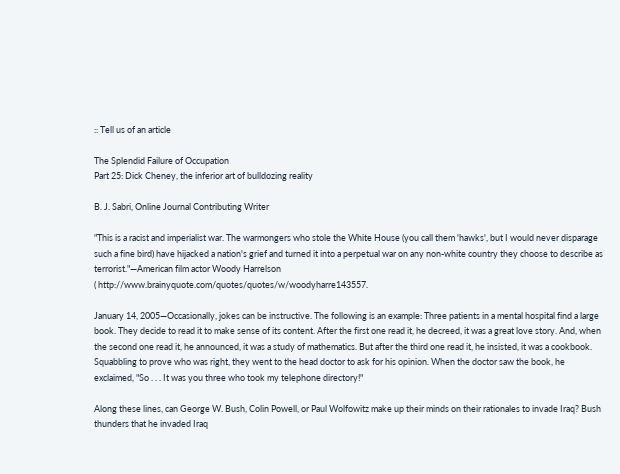:: Tell us of an article

The Splendid Failure of Occupation
Part 25: Dick Cheney, the inferior art of bulldozing reality

B. J. Sabri, Online Journal Contributing Writer

"This is a racist and imperialist war. The warmongers who stole the White House (you call them 'hawks', but I would never disparage such a fine bird) have hijacked a nation's grief and turned it into a perpetual war on any non-white country they choose to describe as terrorist."—American film actor Woody Harrelson
( http://www.brainyquote.com/quotes/quotes/w/woodyharre143557.

January 14, 2005—Occasionally, jokes can be instructive. The following is an example: Three patients in a mental hospital find a large book. They decide to read it to make sense of its content. After the first one read it, he decreed, it was a great love story. And, when the second one read it, he announced, it was a study of mathematics. But after the third one read it, he insisted, it was a cookbook. Squabbling to prove who was right, they went to the head doctor to ask for his opinion. When the doctor saw the book, he exclaimed, "So . . . It was you three who took my telephone directory!"

Along these lines, can George W. Bush, Colin Powell, or Paul Wolfowitz make up their minds on their rationales to invade Iraq? Bush thunders that he invaded Iraq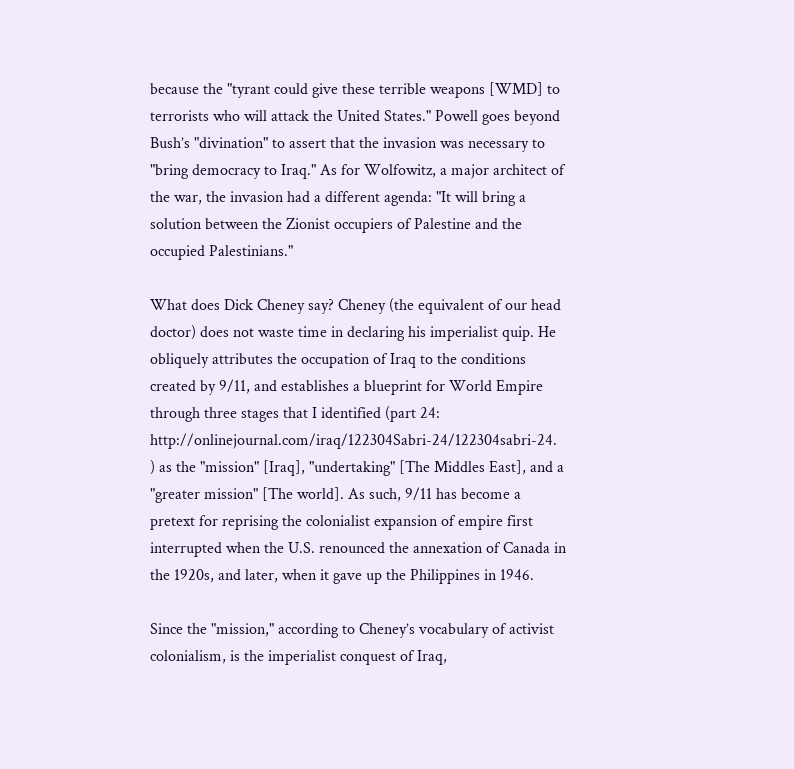because the "tyrant could give these terrible weapons [WMD] to terrorists who will attack the United States." Powell goes beyond Bush’s "divination" to assert that the invasion was necessary to "bring democracy to Iraq." As for Wolfowitz, a major architect of the war, the invasion had a different agenda: "It will bring a solution between the Zionist occupiers of Palestine and the occupied Palestinians."

What does Dick Cheney say? Cheney (the equivalent of our head doctor) does not waste time in declaring his imperialist quip. He obliquely attributes the occupation of Iraq to the conditions created by 9/11, and establishes a blueprint for World Empire through three stages that I identified (part 24: http://onlinejournal.com/iraq/122304Sabri-24/122304sabri-24.
) as the "mission" [Iraq], "undertaking" [The Middles East], and a "greater mission" [The world]. As such, 9/11 has become a pretext for reprising the colonialist expansion of empire first interrupted when the U.S. renounced the annexation of Canada in the 1920s, and later, when it gave up the Philippines in 1946.

Since the "mission," according to Cheney’s vocabulary of activist colonialism, is the imperialist conquest of Iraq,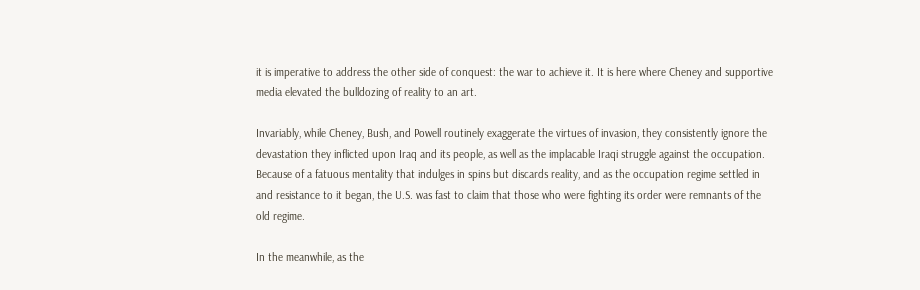it is imperative to address the other side of conquest: the war to achieve it. It is here where Cheney and supportive media elevated the bulldozing of reality to an art.

Invariably, while Cheney, Bush, and Powell routinely exaggerate the virtues of invasion, they consistently ignore the devastation they inflicted upon Iraq and its people, as well as the implacable Iraqi struggle against the occupation. Because of a fatuous mentality that indulges in spins but discards reality, and as the occupation regime settled in and resistance to it began, the U.S. was fast to claim that those who were fighting its order were remnants of the old regime.

In the meanwhile, as the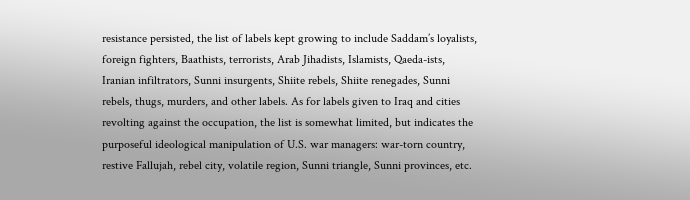resistance persisted, the list of labels kept growing to include Saddam’s loyalists, foreign fighters, Baathists, terrorists, Arab Jihadists, Islamists, Qaeda-ists, Iranian infiltrators, Sunni insurgents, Shiite rebels, Shiite renegades, Sunni rebels, thugs, murders, and other labels. As for labels given to Iraq and cities revolting against the occupation, the list is somewhat limited, but indicates the purposeful ideological manipulation of U.S. war managers: war-torn country, restive Fallujah, rebel city, volatile region, Sunni triangle, Sunni provinces, etc.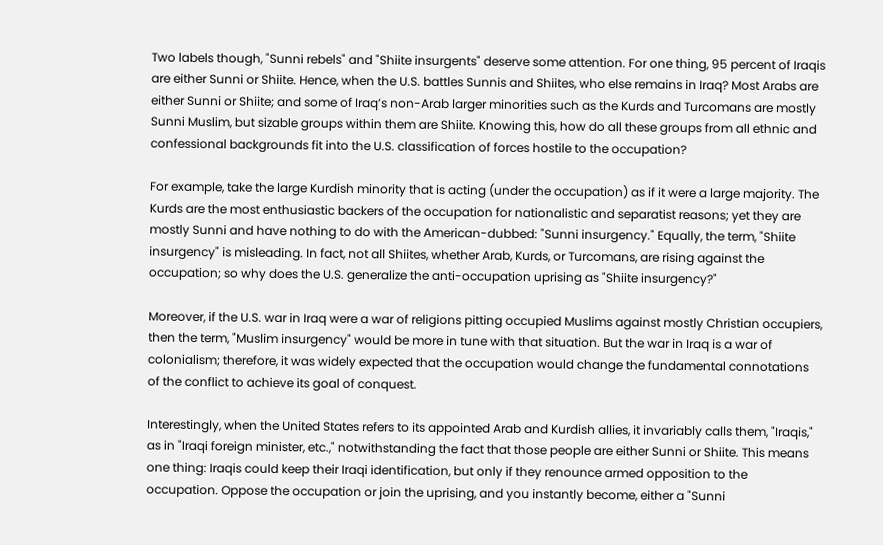Two labels though, "Sunni rebels" and "Shiite insurgents" deserve some attention. For one thing, 95 percent of Iraqis are either Sunni or Shiite. Hence, when the U.S. battles Sunnis and Shiites, who else remains in Iraq? Most Arabs are either Sunni or Shiite; and some of Iraq’s non-Arab larger minorities such as the Kurds and Turcomans are mostly Sunni Muslim, but sizable groups within them are Shiite. Knowing this, how do all these groups from all ethnic and confessional backgrounds fit into the U.S. classification of forces hostile to the occupation?

For example, take the large Kurdish minority that is acting (under the occupation) as if it were a large majority. The Kurds are the most enthusiastic backers of the occupation for nationalistic and separatist reasons; yet they are mostly Sunni and have nothing to do with the American-dubbed: "Sunni insurgency." Equally, the term, "Shiite insurgency" is misleading. In fact, not all Shiites, whether Arab, Kurds, or Turcomans, are rising against the occupation; so why does the U.S. generalize the anti-occupation uprising as "Shiite insurgency?"

Moreover, if the U.S. war in Iraq were a war of religions pitting occupied Muslims against mostly Christian occupiers, then the term, "Muslim insurgency" would be more in tune with that situation. But the war in Iraq is a war of colonialism; therefore, it was widely expected that the occupation would change the fundamental connotations of the conflict to achieve its goal of conquest.

Interestingly, when the United States refers to its appointed Arab and Kurdish allies, it invariably calls them, "Iraqis," as in "Iraqi foreign minister, etc.," notwithstanding the fact that those people are either Sunni or Shiite. This means one thing: Iraqis could keep their Iraqi identification, but only if they renounce armed opposition to the occupation. Oppose the occupation or join the uprising, and you instantly become, either a "Sunni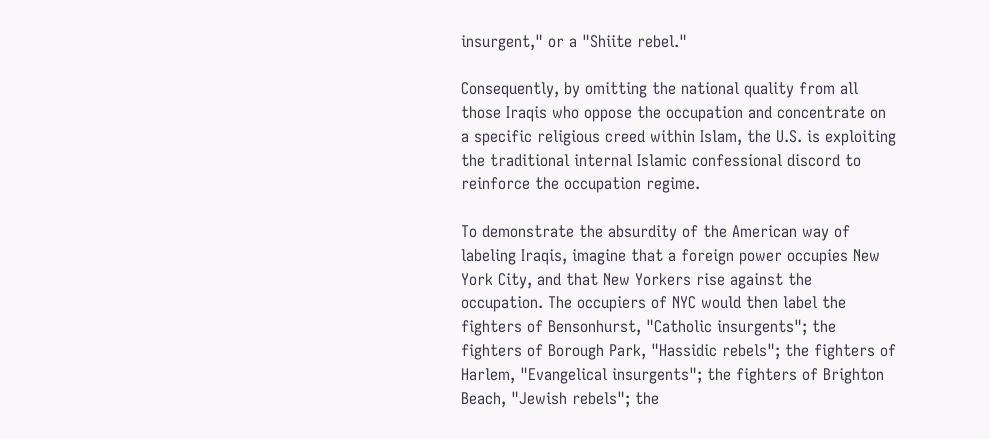insurgent," or a "Shiite rebel."

Consequently, by omitting the national quality from all those Iraqis who oppose the occupation and concentrate on a specific religious creed within Islam, the U.S. is exploiting the traditional internal Islamic confessional discord to reinforce the occupation regime.

To demonstrate the absurdity of the American way of labeling Iraqis, imagine that a foreign power occupies New York City, and that New Yorkers rise against the occupation. The occupiers of NYC would then label the fighters of Bensonhurst, "Catholic insurgents"; the fighters of Borough Park, "Hassidic rebels"; the fighters of Harlem, "Evangelical insurgents"; the fighters of Brighton Beach, "Jewish rebels"; the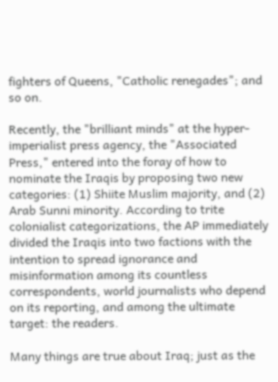fighters of Queens, "Catholic renegades"; and so on.

Recently, the "brilliant minds" at the hyper-imperialist press agency, the "Associated Press," entered into the foray of how to nominate the Iraqis by proposing two new categories: (1) Shiite Muslim majority, and (2) Arab Sunni minority. According to trite colonialist categorizations, the AP immediately divided the Iraqis into two factions with the intention to spread ignorance and misinformation among its countless correspondents, world journalists who depend on its reporting, and among the ultimate target: the readers.

Many things are true about Iraq; just as the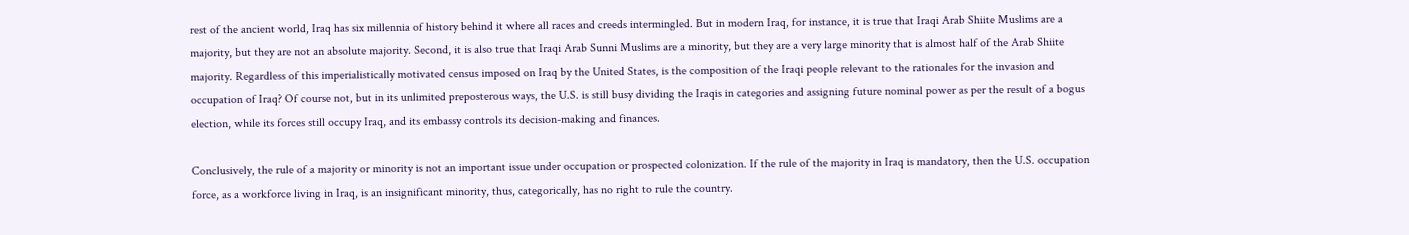rest of the ancient world, Iraq has six millennia of history behind it where all races and creeds intermingled. But in modern Iraq, for instance, it is true that Iraqi Arab Shiite Muslims are a majority, but they are not an absolute majority. Second, it is also true that Iraqi Arab Sunni Muslims are a minority, but they are a very large minority that is almost half of the Arab Shiite majority. Regardless of this imperialistically motivated census imposed on Iraq by the United States, is the composition of the Iraqi people relevant to the rationales for the invasion and occupation of Iraq? Of course not, but in its unlimited preposterous ways, the U.S. is still busy dividing the Iraqis in categories and assigning future nominal power as per the result of a bogus election, while its forces still occupy Iraq, and its embassy controls its decision-making and finances.

Conclusively, the rule of a majority or minority is not an important issue under occupation or prospected colonization. If the rule of the majority in Iraq is mandatory, then the U.S. occupation force, as a workforce living in Iraq, is an insignificant minority, thus, categorically, has no right to rule the country.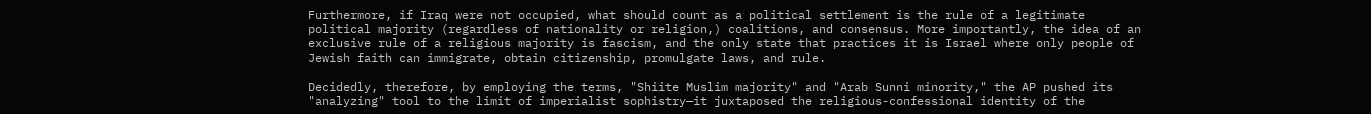Furthermore, if Iraq were not occupied, what should count as a political settlement is the rule of a legitimate political majority (regardless of nationality or religion,) coalitions, and consensus. More importantly, the idea of an exclusive rule of a religious majority is fascism, and the only state that practices it is Israel where only people of Jewish faith can immigrate, obtain citizenship, promulgate laws, and rule.

Decidedly, therefore, by employing the terms, "Shiite Muslim majority" and "Arab Sunni minority," the AP pushed its "analyzing" tool to the limit of imperialist sophistry—it juxtaposed the religious-confessional identity of the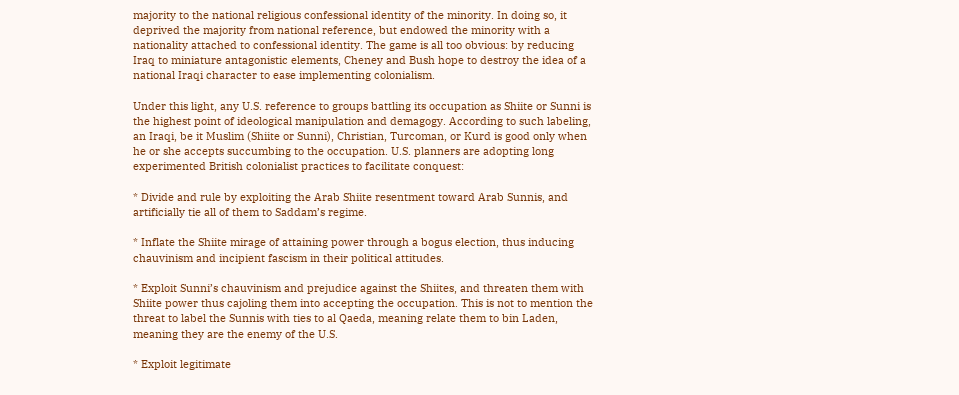majority to the national religious confessional identity of the minority. In doing so, it deprived the majority from national reference, but endowed the minority with a nationality attached to confessional identity. The game is all too obvious: by reducing Iraq to miniature antagonistic elements, Cheney and Bush hope to destroy the idea of a national Iraqi character to ease implementing colonialism.

Under this light, any U.S. reference to groups battling its occupation as Shiite or Sunni is the highest point of ideological manipulation and demagogy. According to such labeling, an Iraqi, be it Muslim (Shiite or Sunni), Christian, Turcoman, or Kurd is good only when he or she accepts succumbing to the occupation. U.S. planners are adopting long experimented British colonialist practices to facilitate conquest:

* Divide and rule by exploiting the Arab Shiite resentment toward Arab Sunnis, and artificially tie all of them to Saddam’s regime.

* Inflate the Shiite mirage of attaining power through a bogus election, thus inducing chauvinism and incipient fascism in their political attitudes.

* Exploit Sunni’s chauvinism and prejudice against the Shiites, and threaten them with Shiite power thus cajoling them into accepting the occupation. This is not to mention the threat to label the Sunnis with ties to al Qaeda, meaning relate them to bin Laden, meaning they are the enemy of the U.S.

* Exploit legitimate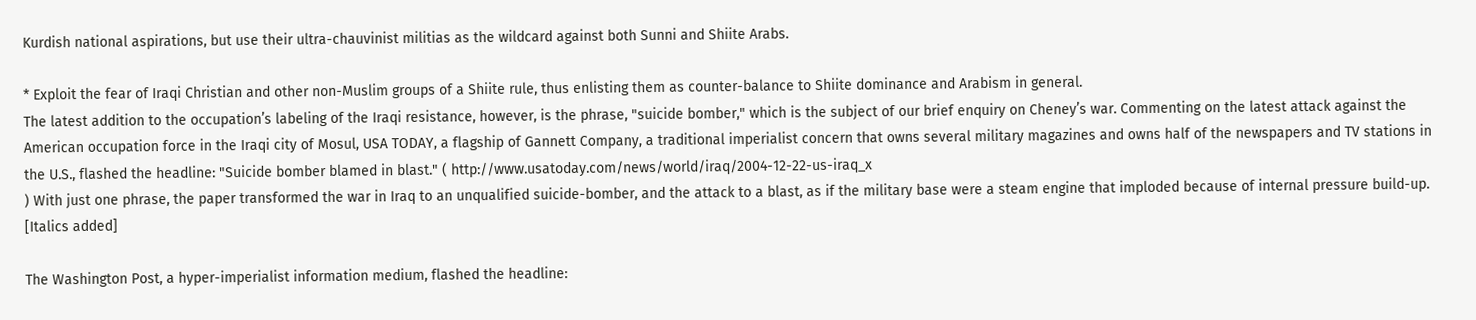Kurdish national aspirations, but use their ultra-chauvinist militias as the wildcard against both Sunni and Shiite Arabs.

* Exploit the fear of Iraqi Christian and other non-Muslim groups of a Shiite rule, thus enlisting them as counter-balance to Shiite dominance and Arabism in general.
The latest addition to the occupation’s labeling of the Iraqi resistance, however, is the phrase, "suicide bomber," which is the subject of our brief enquiry on Cheney’s war. Commenting on the latest attack against the American occupation force in the Iraqi city of Mosul, USA TODAY, a flagship of Gannett Company, a traditional imperialist concern that owns several military magazines and owns half of the newspapers and TV stations in the U.S., flashed the headline: "Suicide bomber blamed in blast." ( http://www.usatoday.com/news/world/iraq/2004-12-22-us-iraq_x
) With just one phrase, the paper transformed the war in Iraq to an unqualified suicide-bomber, and the attack to a blast, as if the military base were a steam engine that imploded because of internal pressure build-up. [Italics added]

The Washington Post, a hyper-imperialist information medium, flashed the headline: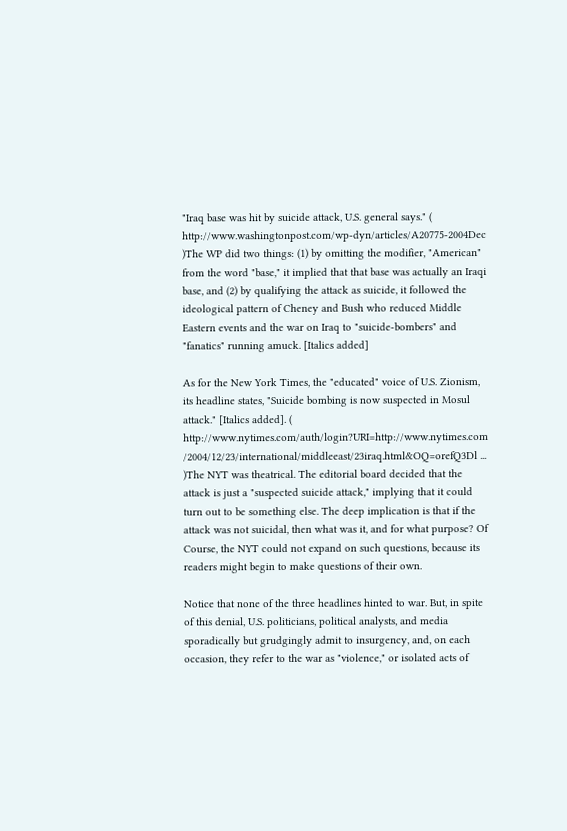"Iraq base was hit by suicide attack, U.S. general says." ( http://www.washingtonpost.com/wp-dyn/articles/A20775-2004Dec
)The WP did two things: (1) by omitting the modifier, "American" from the word "base," it implied that that base was actually an Iraqi base, and (2) by qualifying the attack as suicide, it followed the ideological pattern of Cheney and Bush who reduced Middle Eastern events and the war on Iraq to "suicide-bombers" and "fanatics" running amuck. [Italics added]

As for the New York Times, the "educated" voice of U.S. Zionism, its headline states, "Suicide bombing is now suspected in Mosul attack." [Italics added]. ( http://www.nytimes.com/auth/login?URI=http://www.nytimes.com
/2004/12/23/international/middleeast/23iraq.html&OQ=orefQ3Dl ...
)The NYT was theatrical. The editorial board decided that the attack is just a "suspected suicide attack," implying that it could turn out to be something else. The deep implication is that if the attack was not suicidal, then what was it, and for what purpose? Of Course, the NYT could not expand on such questions, because its readers might begin to make questions of their own.

Notice that none of the three headlines hinted to war. But, in spite of this denial, U.S. politicians, political analysts, and media sporadically but grudgingly admit to insurgency, and, on each occasion, they refer to the war as "violence," or isolated acts of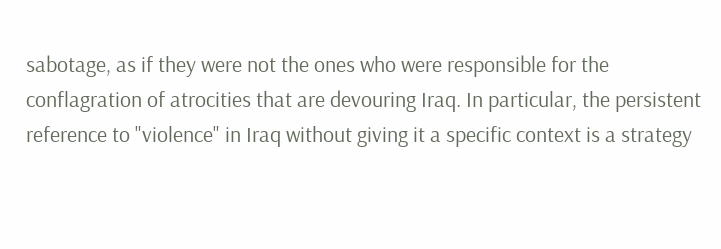sabotage, as if they were not the ones who were responsible for the conflagration of atrocities that are devouring Iraq. In particular, the persistent reference to "violence" in Iraq without giving it a specific context is a strategy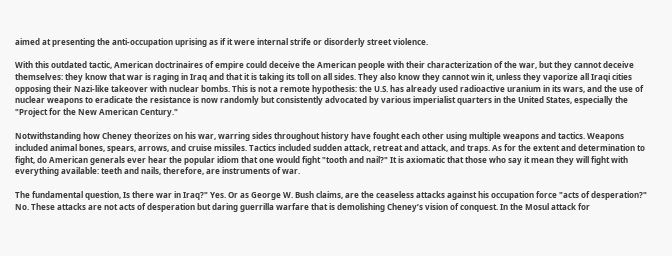aimed at presenting the anti-occupation uprising as if it were internal strife or disorderly street violence.

With this outdated tactic, American doctrinaires of empire could deceive the American people with their characterization of the war, but they cannot deceive themselves: they know that war is raging in Iraq and that it is taking its toll on all sides. They also know they cannot win it, unless they vaporize all Iraqi cities opposing their Nazi-like takeover with nuclear bombs. This is not a remote hypothesis: the U.S. has already used radioactive uranium in its wars, and the use of nuclear weapons to eradicate the resistance is now randomly but consistently advocated by various imperialist quarters in the United States, especially the "Project for the New American Century."

Notwithstanding how Cheney theorizes on his war, warring sides throughout history have fought each other using multiple weapons and tactics. Weapons included animal bones, spears, arrows, and cruise missiles. Tactics included sudden attack, retreat and attack, and traps. As for the extent and determination to fight, do American generals ever hear the popular idiom that one would fight "tooth and nail?" It is axiomatic that those who say it mean they will fight with everything available: teeth and nails, therefore, are instruments of war.

The fundamental question, Is there war in Iraq?" Yes. Or as George W. Bush claims, are the ceaseless attacks against his occupation force "acts of desperation?" No. These attacks are not acts of desperation but daring guerrilla warfare that is demolishing Cheney’s vision of conquest. In the Mosul attack for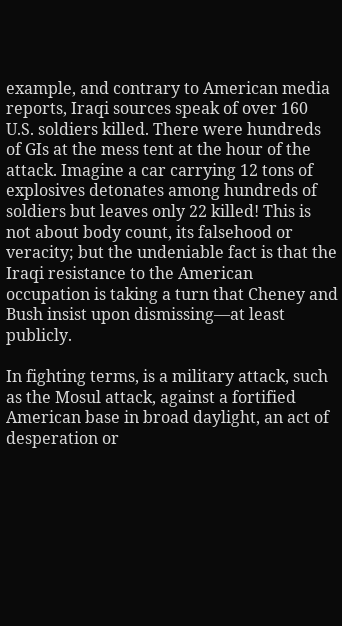example, and contrary to American media reports, Iraqi sources speak of over 160 U.S. soldiers killed. There were hundreds of GIs at the mess tent at the hour of the attack. Imagine a car carrying 12 tons of explosives detonates among hundreds of soldiers but leaves only 22 killed! This is not about body count, its falsehood or veracity; but the undeniable fact is that the Iraqi resistance to the American occupation is taking a turn that Cheney and Bush insist upon dismissing—at least publicly.

In fighting terms, is a military attack, such as the Mosul attack, against a fortified American base in broad daylight, an act of desperation or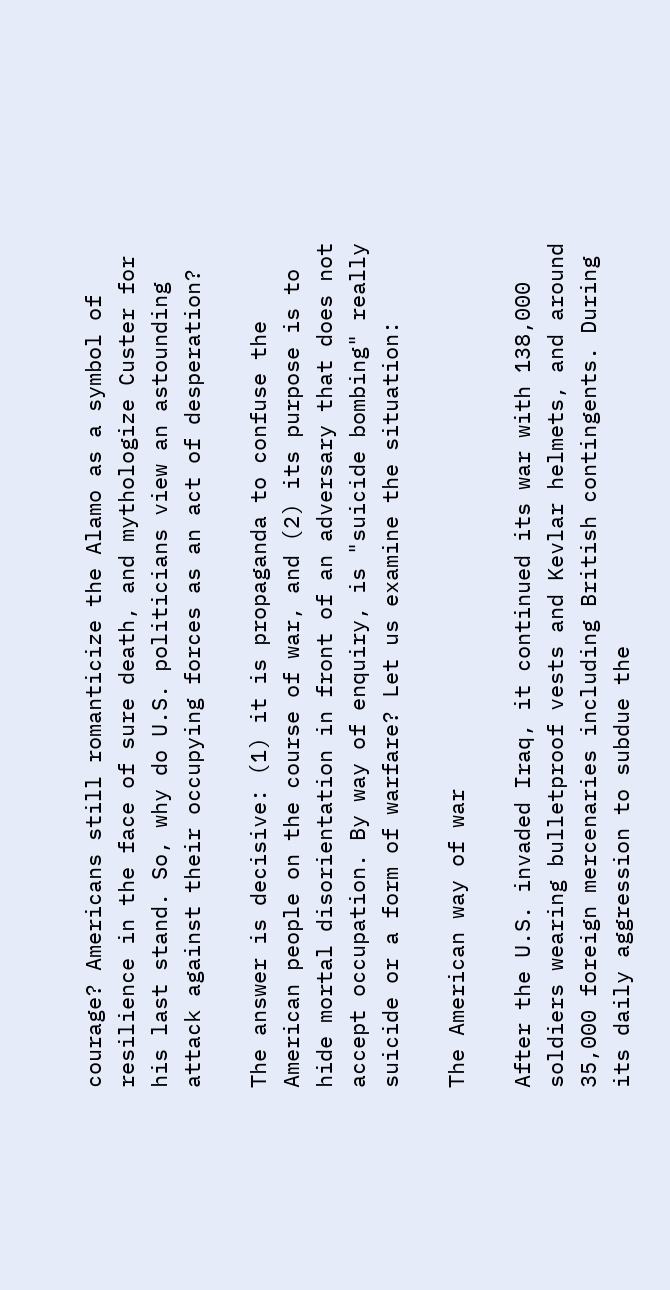courage? Americans still romanticize the Alamo as a symbol of resilience in the face of sure death, and mythologize Custer for his last stand. So, why do U.S. politicians view an astounding attack against their occupying forces as an act of desperation?

The answer is decisive: (1) it is propaganda to confuse the American people on the course of war, and (2) its purpose is to hide mortal disorientation in front of an adversary that does not accept occupation. By way of enquiry, is "suicide bombing" really suicide or a form of warfare? Let us examine the situation:

The American way of war

After the U.S. invaded Iraq, it continued its war with 138,000 soldiers wearing bulletproof vests and Kevlar helmets, and around 35,000 foreign mercenaries including British contingents. During its daily aggression to subdue the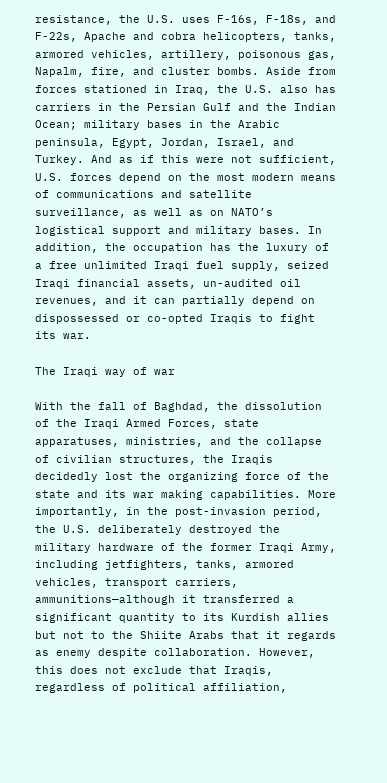resistance, the U.S. uses F-16s, F-18s, and F-22s, Apache and cobra helicopters, tanks, armored vehicles, artillery, poisonous gas, Napalm, fire, and cluster bombs. Aside from forces stationed in Iraq, the U.S. also has carriers in the Persian Gulf and the Indian Ocean; military bases in the Arabic peninsula, Egypt, Jordan, Israel, and Turkey. And as if this were not sufficient, U.S. forces depend on the most modern means of communications and satellite surveillance, as well as on NATO’s logistical support and military bases. In addition, the occupation has the luxury of a free unlimited Iraqi fuel supply, seized Iraqi financial assets, un-audited oil revenues, and it can partially depend on dispossessed or co-opted Iraqis to fight its war.

The Iraqi way of war

With the fall of Baghdad, the dissolution of the Iraqi Armed Forces, state apparatuses, ministries, and the collapse of civilian structures, the Iraqis decidedly lost the organizing force of the state and its war making capabilities. More importantly, in the post-invasion period, the U.S. deliberately destroyed the military hardware of the former Iraqi Army, including jetfighters, tanks, armored vehicles, transport carriers, ammunitions—although it transferred a significant quantity to its Kurdish allies but not to the Shiite Arabs that it regards as enemy despite collaboration. However, this does not exclude that Iraqis, regardless of political affiliation,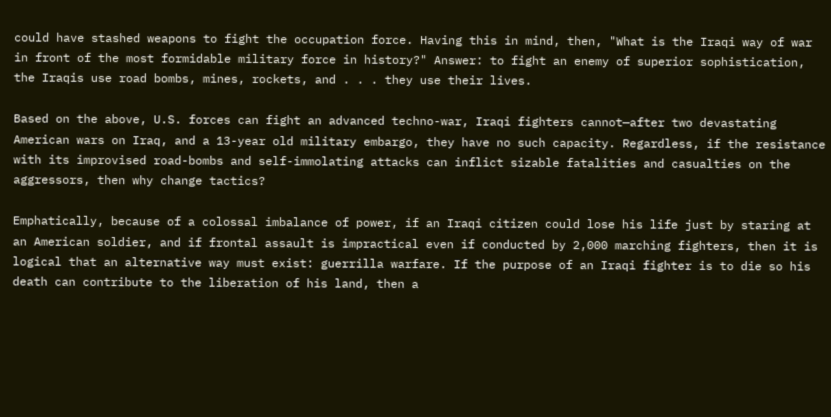could have stashed weapons to fight the occupation force. Having this in mind, then, "What is the Iraqi way of war in front of the most formidable military force in history?" Answer: to fight an enemy of superior sophistication, the Iraqis use road bombs, mines, rockets, and . . . they use their lives.

Based on the above, U.S. forces can fight an advanced techno-war, Iraqi fighters cannot—after two devastating American wars on Iraq, and a 13-year old military embargo, they have no such capacity. Regardless, if the resistance with its improvised road-bombs and self-immolating attacks can inflict sizable fatalities and casualties on the aggressors, then why change tactics?

Emphatically, because of a colossal imbalance of power, if an Iraqi citizen could lose his life just by staring at an American soldier, and if frontal assault is impractical even if conducted by 2,000 marching fighters, then it is logical that an alternative way must exist: guerrilla warfare. If the purpose of an Iraqi fighter is to die so his death can contribute to the liberation of his land, then a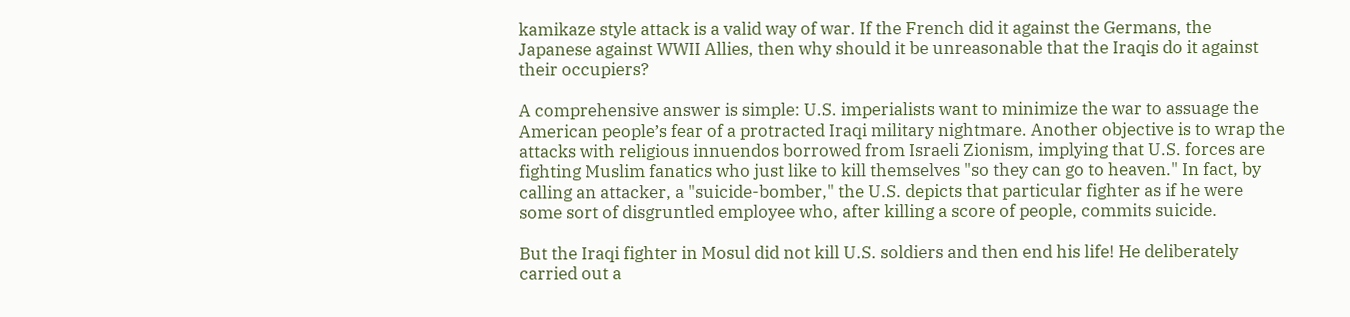kamikaze style attack is a valid way of war. If the French did it against the Germans, the Japanese against WWII Allies, then why should it be unreasonable that the Iraqis do it against their occupiers?

A comprehensive answer is simple: U.S. imperialists want to minimize the war to assuage the American people’s fear of a protracted Iraqi military nightmare. Another objective is to wrap the attacks with religious innuendos borrowed from Israeli Zionism, implying that U.S. forces are fighting Muslim fanatics who just like to kill themselves "so they can go to heaven." In fact, by calling an attacker, a "suicide-bomber," the U.S. depicts that particular fighter as if he were some sort of disgruntled employee who, after killing a score of people, commits suicide.

But the Iraqi fighter in Mosul did not kill U.S. soldiers and then end his life! He deliberately carried out a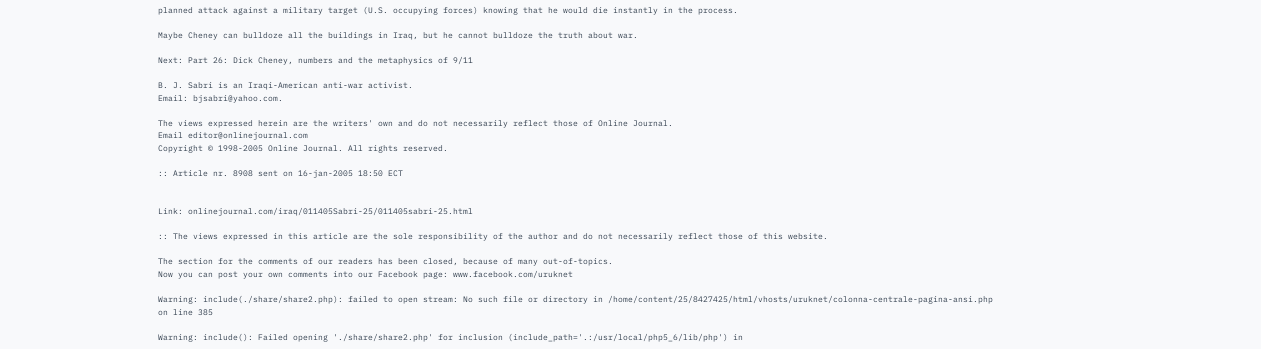planned attack against a military target (U.S. occupying forces) knowing that he would die instantly in the process.

Maybe Cheney can bulldoze all the buildings in Iraq, but he cannot bulldoze the truth about war.

Next: Part 26: Dick Cheney, numbers and the metaphysics of 9/11

B. J. Sabri is an Iraqi-American anti-war activist.
Email: bjsabri@yahoo.com.

The views expressed herein are the writers' own and do not necessarily reflect those of Online Journal.
Email editor@onlinejournal.com
Copyright © 1998-2005 Online Journal. All rights reserved.

:: Article nr. 8908 sent on 16-jan-2005 18:50 ECT


Link: onlinejournal.com/iraq/011405Sabri-25/011405sabri-25.html

:: The views expressed in this article are the sole responsibility of the author and do not necessarily reflect those of this website.

The section for the comments of our readers has been closed, because of many out-of-topics.
Now you can post your own comments into our Facebook page: www.facebook.com/uruknet

Warning: include(./share/share2.php): failed to open stream: No such file or directory in /home/content/25/8427425/html/vhosts/uruknet/colonna-centrale-pagina-ansi.php on line 385

Warning: include(): Failed opening './share/share2.php' for inclusion (include_path='.:/usr/local/php5_6/lib/php') in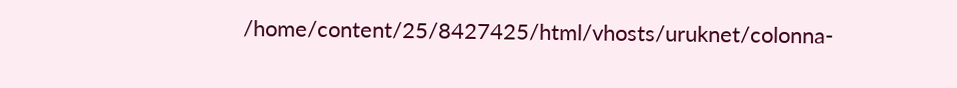/home/content/25/8427425/html/vhosts/uruknet/colonna-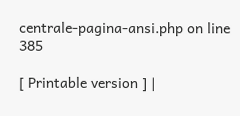centrale-pagina-ansi.php on line 385

[ Printable version ] |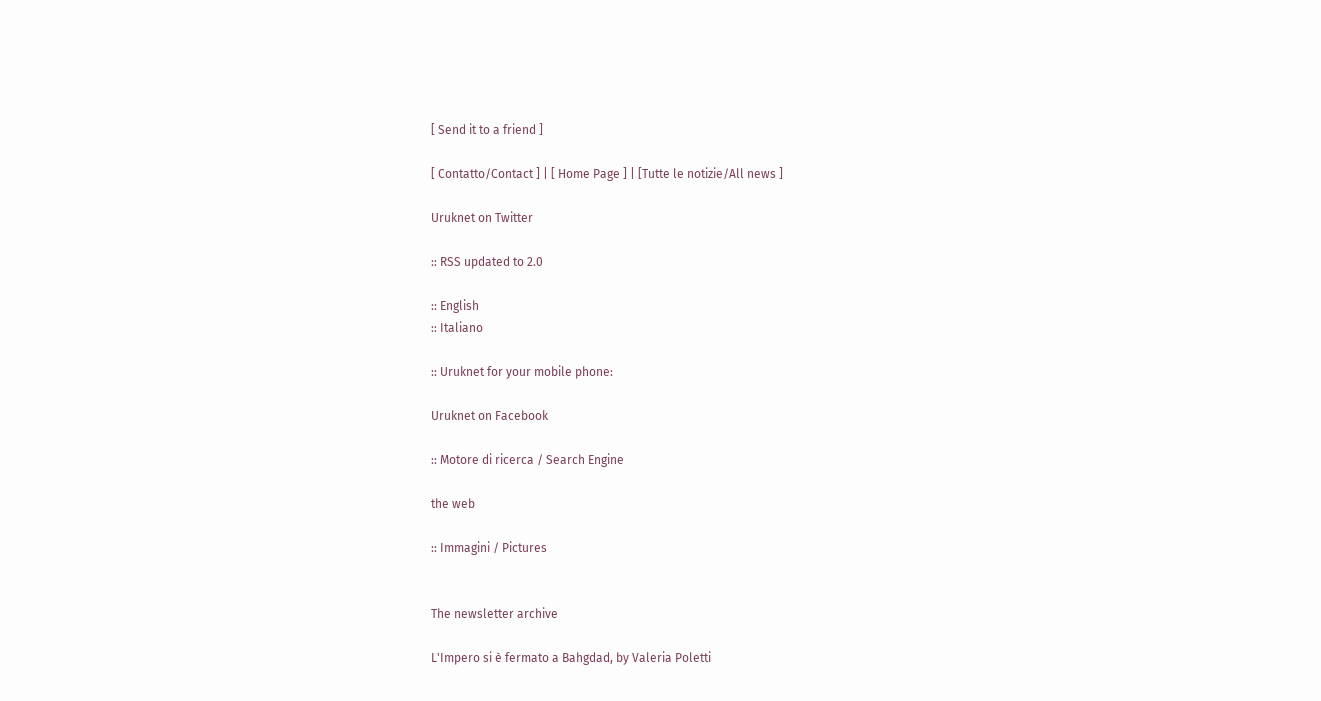[ Send it to a friend ]

[ Contatto/Contact ] | [ Home Page ] | [Tutte le notizie/All news ]

Uruknet on Twitter

:: RSS updated to 2.0

:: English
:: Italiano

:: Uruknet for your mobile phone:

Uruknet on Facebook

:: Motore di ricerca / Search Engine

the web

:: Immagini / Pictures


The newsletter archive

L'Impero si è fermato a Bahgdad, by Valeria Poletti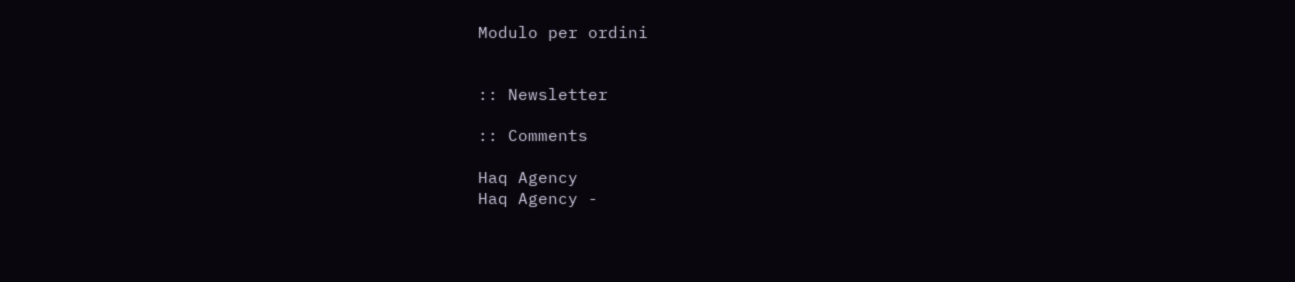Modulo per ordini


:: Newsletter

:: Comments

Haq Agency
Haq Agency -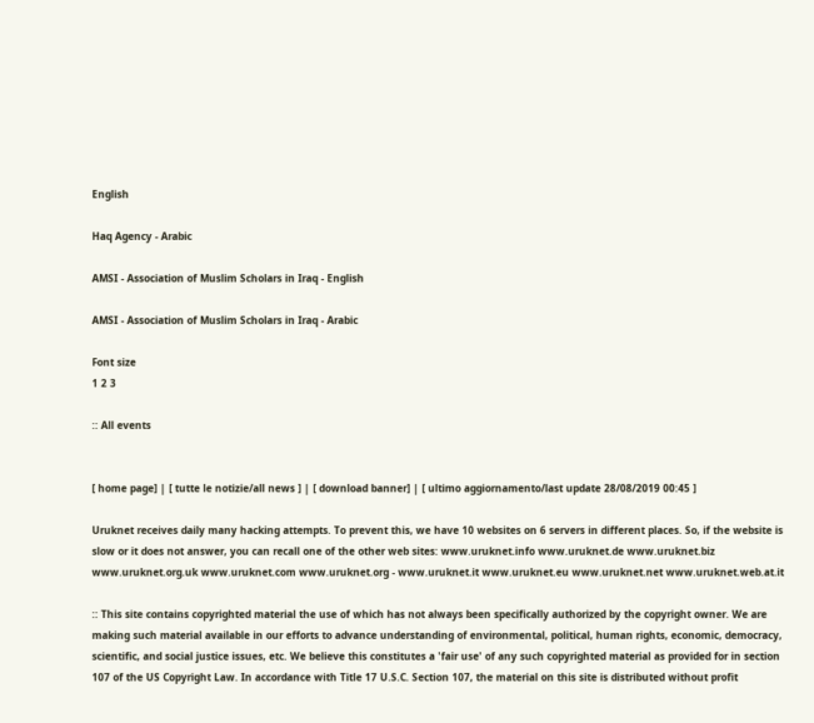English

Haq Agency - Arabic

AMSI - Association of Muslim Scholars in Iraq - English

AMSI - Association of Muslim Scholars in Iraq - Arabic

Font size
1 2 3

:: All events


[ home page] | [ tutte le notizie/all news ] | [ download banner] | [ ultimo aggiornamento/last update 28/08/2019 00:45 ]

Uruknet receives daily many hacking attempts. To prevent this, we have 10 websites on 6 servers in different places. So, if the website is slow or it does not answer, you can recall one of the other web sites: www.uruknet.info www.uruknet.de www.uruknet.biz www.uruknet.org.uk www.uruknet.com www.uruknet.org - www.uruknet.it www.uruknet.eu www.uruknet.net www.uruknet.web.at.it

:: This site contains copyrighted material the use of which has not always been specifically authorized by the copyright owner. We are making such material available in our efforts to advance understanding of environmental, political, human rights, economic, democracy, scientific, and social justice issues, etc. We believe this constitutes a 'fair use' of any such copyrighted material as provided for in section 107 of the US Copyright Law. In accordance with Title 17 U.S.C. Section 107, the material on this site is distributed without profit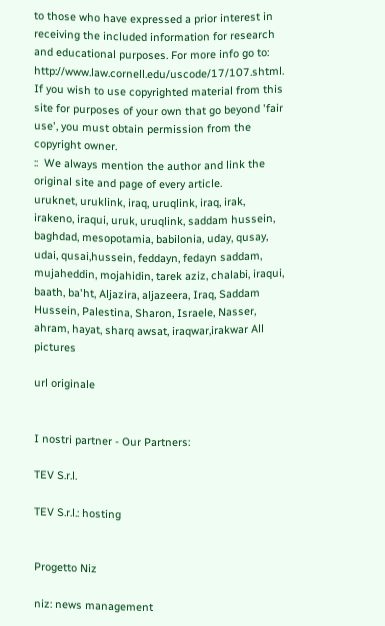to those who have expressed a prior interest in receiving the included information for research and educational purposes. For more info go to: http://www.law.cornell.edu/uscode/17/107.shtml. If you wish to use copyrighted material from this site for purposes of your own that go beyond 'fair use', you must obtain permission from the copyright owner.
::  We always mention the author and link the original site and page of every article.
uruknet, uruklink, iraq, uruqlink, iraq, irak, irakeno, iraqui, uruk, uruqlink, saddam hussein, baghdad, mesopotamia, babilonia, uday, qusay, udai, qusai,hussein, feddayn, fedayn saddam, mujaheddin, mojahidin, tarek aziz, chalabi, iraqui, baath, ba'ht, Aljazira, aljazeera, Iraq, Saddam Hussein, Palestina, Sharon, Israele, Nasser, ahram, hayat, sharq awsat, iraqwar,irakwar All pictures

url originale


I nostri partner - Our Partners:

TEV S.r.l.

TEV S.r.l.: hosting


Progetto Niz

niz: news management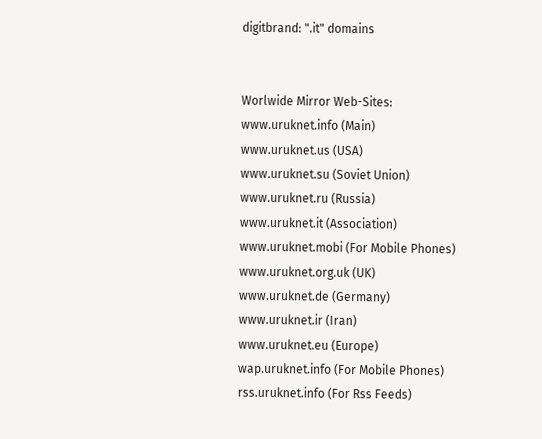digitbrand: ".it" domains


Worlwide Mirror Web-Sites:
www.uruknet.info (Main)
www.uruknet.us (USA)
www.uruknet.su (Soviet Union)
www.uruknet.ru (Russia)
www.uruknet.it (Association)
www.uruknet.mobi (For Mobile Phones)
www.uruknet.org.uk (UK)
www.uruknet.de (Germany)
www.uruknet.ir (Iran)
www.uruknet.eu (Europe)
wap.uruknet.info (For Mobile Phones)
rss.uruknet.info (For Rss Feeds)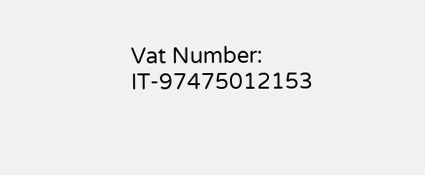Vat Number: IT-97475012153